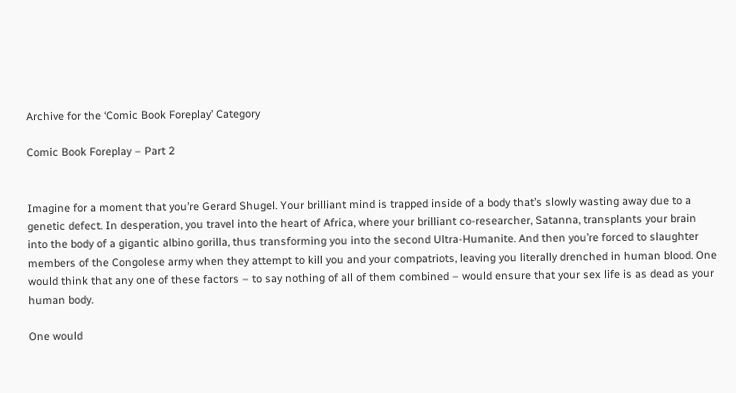Archive for the ‘Comic Book Foreplay’ Category

Comic Book Foreplay – Part 2


Imagine for a moment that you’re Gerard Shugel. Your brilliant mind is trapped inside of a body that’s slowly wasting away due to a genetic defect. In desperation, you travel into the heart of Africa, where your brilliant co-researcher, Satanna, transplants your brain into the body of a gigantic albino gorilla, thus transforming you into the second Ultra-Humanite. And then you’re forced to slaughter members of the Congolese army when they attempt to kill you and your compatriots, leaving you literally drenched in human blood. One would think that any one of these factors – to say nothing of all of them combined – would ensure that your sex life is as dead as your human body.

One would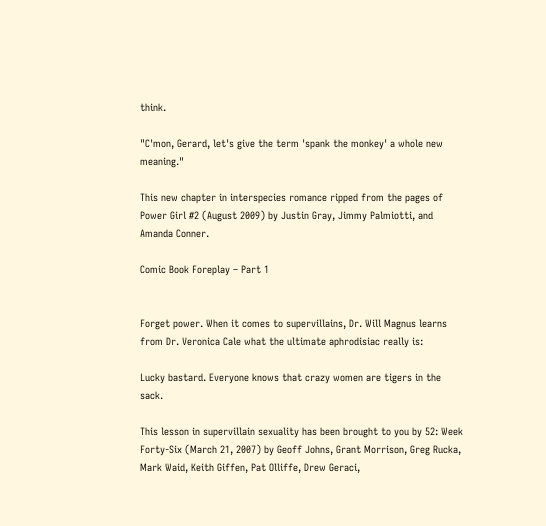think.

"C'mon, Gerard, let's give the term 'spank the monkey' a whole new meaning."

This new chapter in interspecies romance ripped from the pages of Power Girl #2 (August 2009) by Justin Gray, Jimmy Palmiotti, and Amanda Conner.

Comic Book Foreplay – Part 1


Forget power. When it comes to supervillains, Dr. Will Magnus learns from Dr. Veronica Cale what the ultimate aphrodisiac really is:

Lucky bastard. Everyone knows that crazy women are tigers in the sack.

This lesson in supervillain sexuality has been brought to you by 52: Week Forty-Six (March 21, 2007) by Geoff Johns, Grant Morrison, Greg Rucka, Mark Waid, Keith Giffen, Pat Olliffe, Drew Geraci,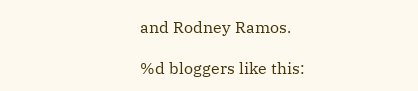and Rodney Ramos.

%d bloggers like this: